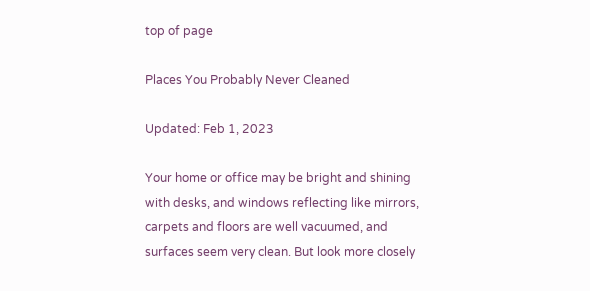top of page

Places You Probably Never Cleaned

Updated: Feb 1, 2023

Your home or office may be bright and shining with desks, and windows reflecting like mirrors, carpets and floors are well vacuumed, and surfaces seem very clean. But look more closely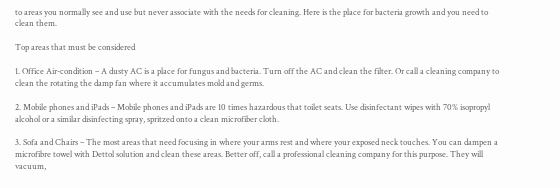to areas you normally see and use but never associate with the needs for cleaning. Here is the place for bacteria growth and you need to clean them.

Top areas that must be considered

1. Office Air-condition – A dusty AC is a place for fungus and bacteria. Turn off the AC and clean the filter. Or call a cleaning company to clean the rotating the damp fan where it accumulates mold and germs.

2. Mobile phones and iPads – Mobile phones and iPads are 10 times hazardous that toilet seats. Use disinfectant wipes with 70% isopropyl alcohol or a similar disinfecting spray, spritzed onto a clean microfiber cloth.

3. Sofa and Chairs – The most areas that need focusing in where your arms rest and where your exposed neck touches. You can dampen a microfibre towel with Dettol solution and clean these areas. Better off, call a professional cleaning company for this purpose. They will vacuum,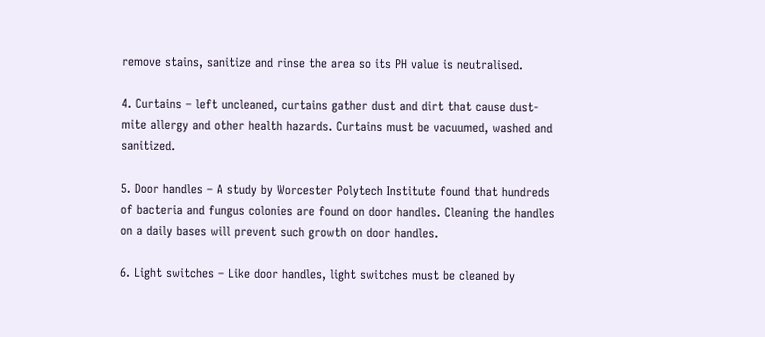remove stains, sanitize and rinse the area so its PH value is neutralised.

4. Curtains – left uncleaned, curtains gather dust and dirt that cause dust-mite allergy and other health hazards. Curtains must be vacuumed, washed and sanitized.

5. Door handles – A study by Worcester Polytech Institute found that hundreds of bacteria and fungus colonies are found on door handles. Cleaning the handles on a daily bases will prevent such growth on door handles.

6. Light switches – Like door handles, light switches must be cleaned by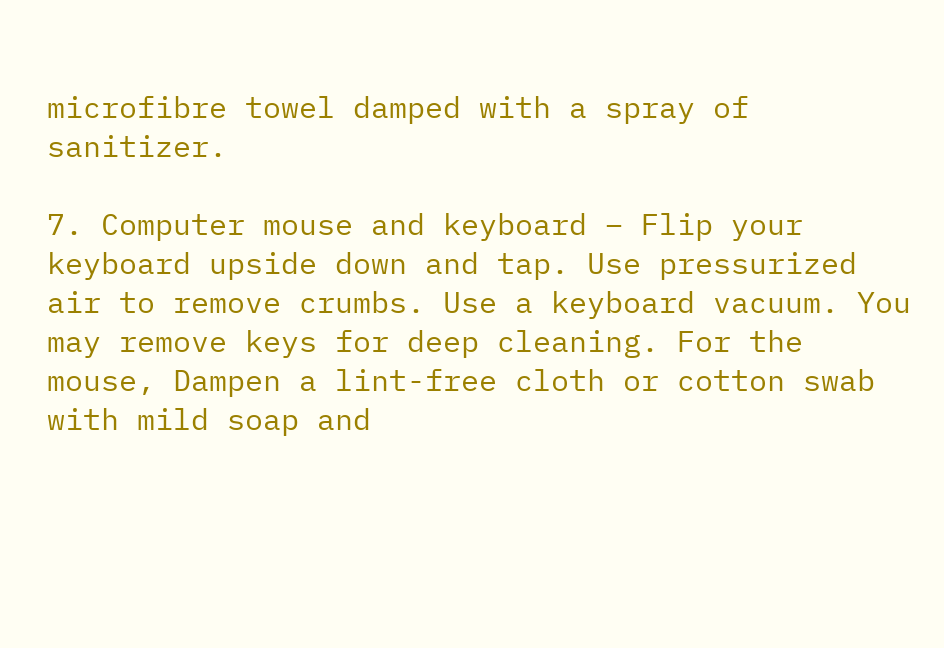microfibre towel damped with a spray of sanitizer.

7. Computer mouse and keyboard – Flip your keyboard upside down and tap. Use pressurized air to remove crumbs. Use a keyboard vacuum. You may remove keys for deep cleaning. For the mouse, Dampen a lint-free cloth or cotton swab with mild soap and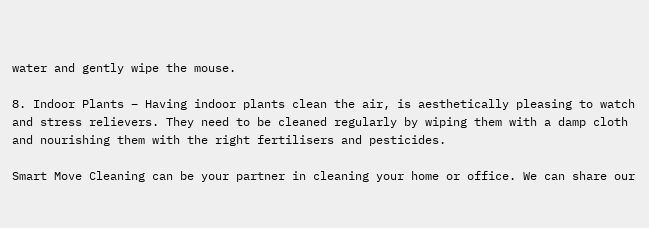water and gently wipe the mouse.

8. Indoor Plants – Having indoor plants clean the air, is aesthetically pleasing to watch and stress relievers. They need to be cleaned regularly by wiping them with a damp cloth and nourishing them with the right fertilisers and pesticides.

Smart Move Cleaning can be your partner in cleaning your home or office. We can share our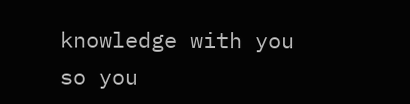knowledge with you so you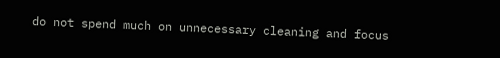do not spend much on unnecessary cleaning and focus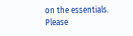on the essentials. Please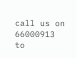call us on 66000913 to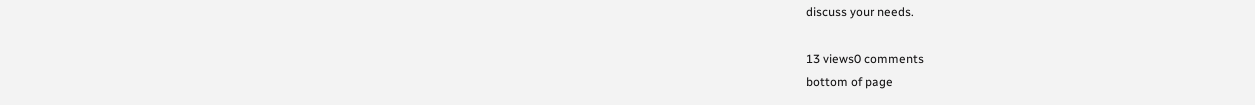discuss your needs.

13 views0 comments
bottom of page